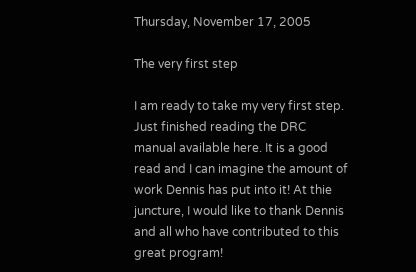Thursday, November 17, 2005

The very first step

I am ready to take my very first step. Just finished reading the DRC manual available here. It is a good read and I can imagine the amount of work Dennis has put into it! At thie juncture, I would like to thank Dennis and all who have contributed to this great program!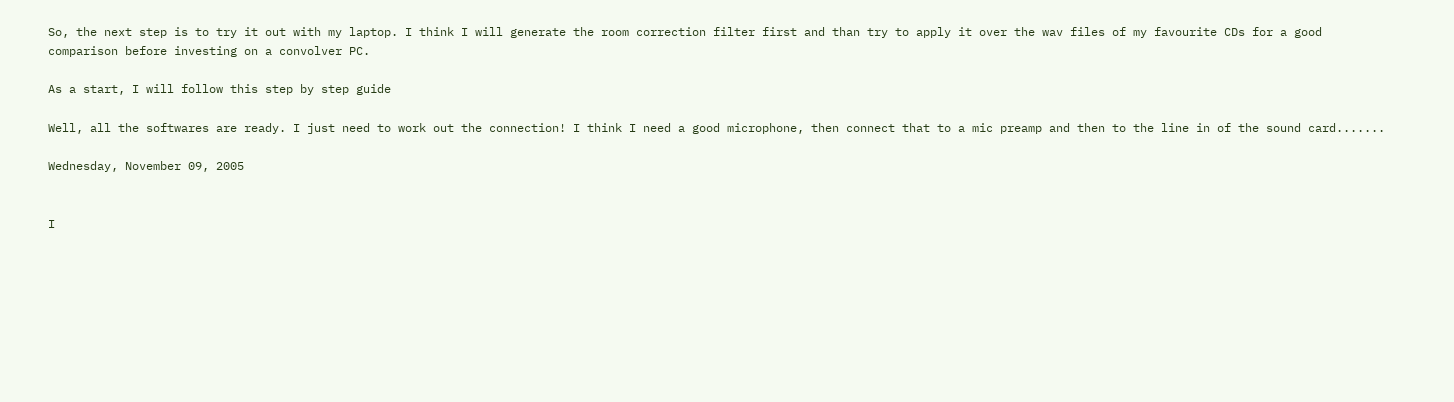So, the next step is to try it out with my laptop. I think I will generate the room correction filter first and than try to apply it over the wav files of my favourite CDs for a good comparison before investing on a convolver PC.

As a start, I will follow this step by step guide

Well, all the softwares are ready. I just need to work out the connection! I think I need a good microphone, then connect that to a mic preamp and then to the line in of the sound card.......

Wednesday, November 09, 2005


I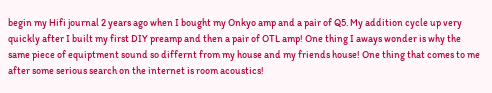begin my Hifi journal 2 years ago when I bought my Onkyo amp and a pair of Q5. My addition cycle up very quickly after I built my first DIY preamp and then a pair of OTL amp! One thing I aways wonder is why the same piece of equiptment sound so differnt from my house and my friends house! One thing that comes to me after some serious search on the internet is room acoustics!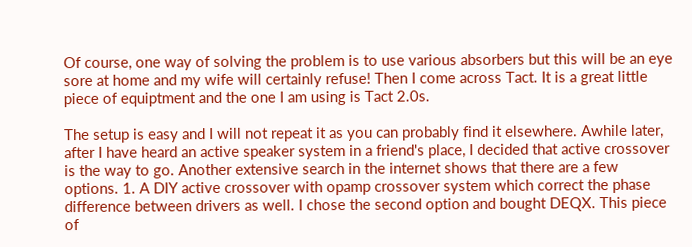Of course, one way of solving the problem is to use various absorbers but this will be an eye sore at home and my wife will certainly refuse! Then I come across Tact. It is a great little piece of equiptment and the one I am using is Tact 2.0s.

The setup is easy and I will not repeat it as you can probably find it elsewhere. Awhile later, after I have heard an active speaker system in a friend's place, I decided that active crossover is the way to go. Another extensive search in the internet shows that there are a few options. 1. A DIY active crossover with opamp crossover system which correct the phase difference between drivers as well. I chose the second option and bought DEQX. This piece of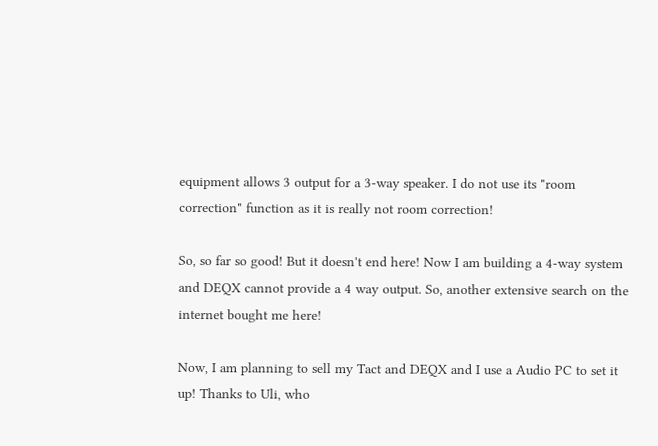equipment allows 3 output for a 3-way speaker. I do not use its "room correction" function as it is really not room correction!

So, so far so good! But it doesn't end here! Now I am building a 4-way system and DEQX cannot provide a 4 way output. So, another extensive search on the internet bought me here!

Now, I am planning to sell my Tact and DEQX and I use a Audio PC to set it up! Thanks to Uli, who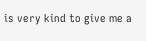is very kind to give me a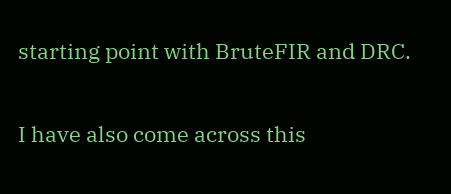starting point with BruteFIR and DRC.

I have also come across this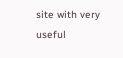site with very useful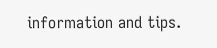information and tips.